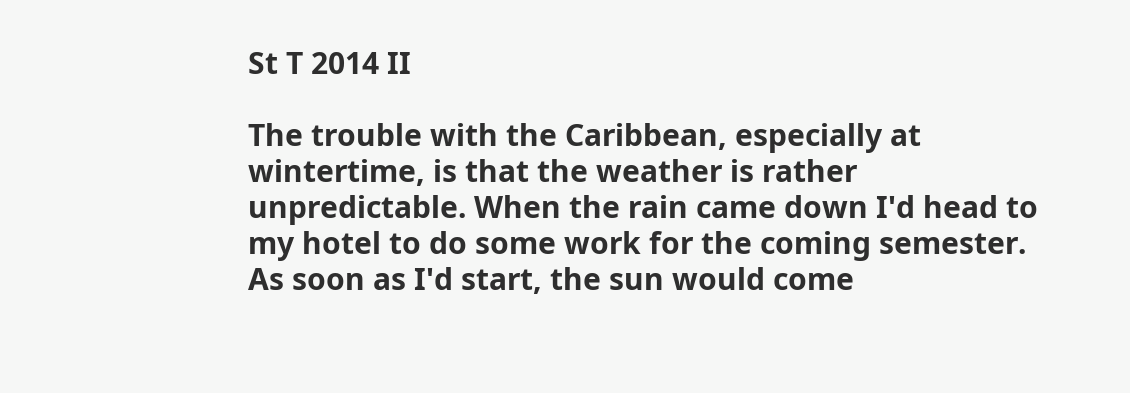St T 2014 II

The trouble with the Caribbean, especially at wintertime, is that the weather is rather unpredictable. When the rain came down I'd head to my hotel to do some work for the coming semester. As soon as I'd start, the sun would come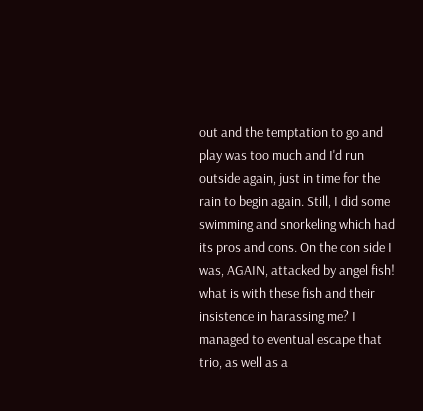out and the temptation to go and play was too much and I'd run outside again, just in time for the rain to begin again. Still, I did some swimming and snorkeling which had its pros and cons. On the con side I was, AGAIN, attacked by angel fish! what is with these fish and their insistence in harassing me? I managed to eventual escape that trio, as well as a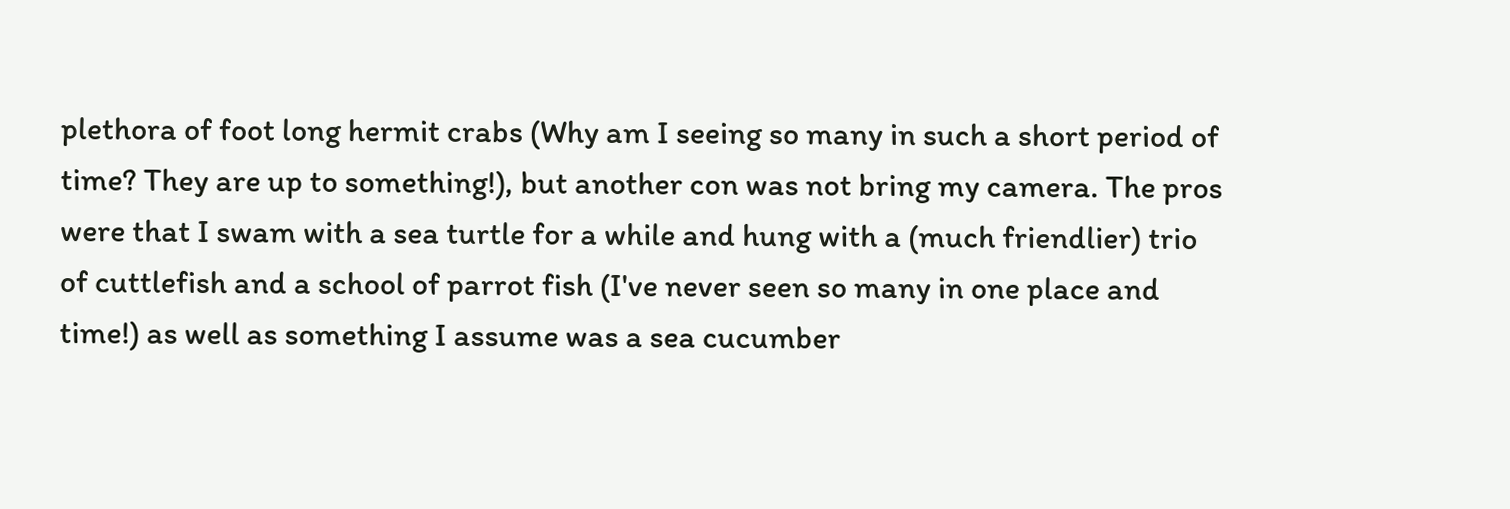plethora of foot long hermit crabs (Why am I seeing so many in such a short period of time? They are up to something!), but another con was not bring my camera. The pros were that I swam with a sea turtle for a while and hung with a (much friendlier) trio of cuttlefish and a school of parrot fish (I've never seen so many in one place and time!) as well as something I assume was a sea cucumber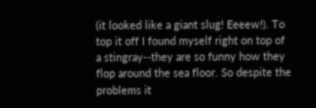(it looked like a giant slug! Eeeew!). To top it off I found myself right on top of a stingray--they are so funny how they flop around the sea floor. So despite the problems it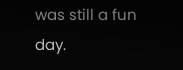was still a fun day.